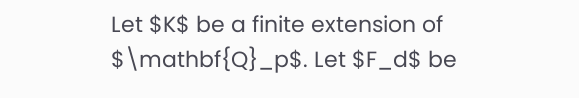Let $K$ be a finite extension of $\mathbf{Q}_p$. Let $F_d$ be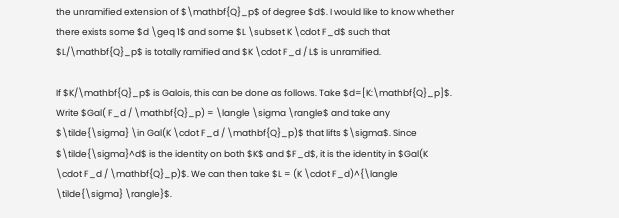the unramified extension of $\mathbf{Q}_p$ of degree $d$. I would like to know whether there exists some $d \geq 1$ and some $L \subset K \cdot F_d$ such that $L/\mathbf{Q}_p$ is totally ramified and $K \cdot F_d / L$ is unramified.

If $K/\mathbf{Q}_p$ is Galois, this can be done as follows. Take $d=[K:\mathbf{Q}_p]$. Write $Gal( F_d / \mathbf{Q}_p) = \langle \sigma \rangle$ and take any $\tilde{\sigma} \in Gal(K \cdot F_d / \mathbf{Q}_p)$ that lifts $\sigma$. Since $\tilde{\sigma}^d$ is the identity on both $K$ and $F_d$, it is the identity in $Gal(K \cdot F_d / \mathbf{Q}_p)$. We can then take $L = (K \cdot F_d)^{\langle \tilde{\sigma} \rangle}$.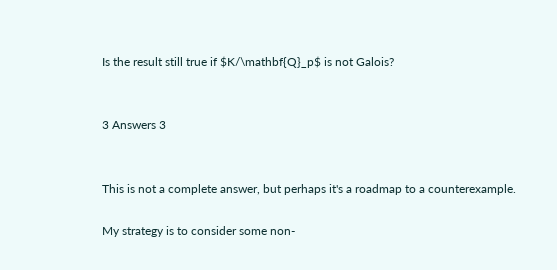Is the result still true if $K/\mathbf{Q}_p$ is not Galois?


3 Answers 3


This is not a complete answer, but perhaps it's a roadmap to a counterexample.

My strategy is to consider some non-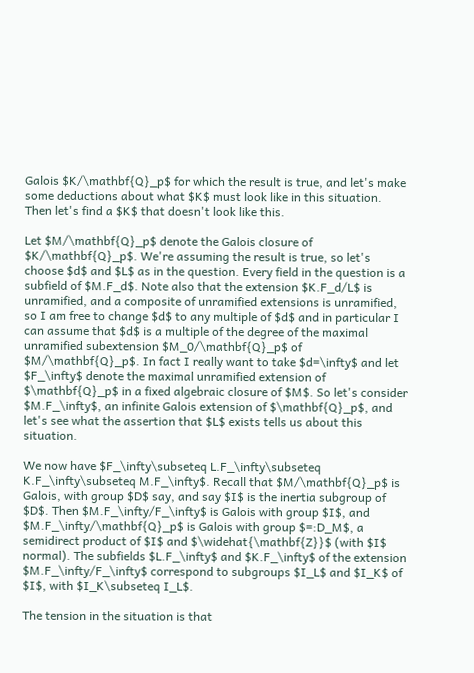Galois $K/\mathbf{Q}_p$ for which the result is true, and let's make some deductions about what $K$ must look like in this situation. Then let's find a $K$ that doesn't look like this.

Let $M/\mathbf{Q}_p$ denote the Galois closure of $K/\mathbf{Q}_p$. We're assuming the result is true, so let's choose $d$ and $L$ as in the question. Every field in the question is a subfield of $M.F_d$. Note also that the extension $K.F_d/L$ is unramified, and a composite of unramified extensions is unramified, so I am free to change $d$ to any multiple of $d$ and in particular I can assume that $d$ is a multiple of the degree of the maximal unramified subextension $M_0/\mathbf{Q}_p$ of $M/\mathbf{Q}_p$. In fact I really want to take $d=\infty$ and let $F_\infty$ denote the maximal unramified extension of $\mathbf{Q}_p$ in a fixed algebraic closure of $M$. So let's consider $M.F_\infty$, an infinite Galois extension of $\mathbf{Q}_p$, and let's see what the assertion that $L$ exists tells us about this situation.

We now have $F_\infty\subseteq L.F_\infty\subseteq K.F_\infty\subseteq M.F_\infty$. Recall that $M/\mathbf{Q}_p$ is Galois, with group $D$ say, and say $I$ is the inertia subgroup of $D$. Then $M.F_\infty/F_\infty$ is Galois with group $I$, and $M.F_\infty/\mathbf{Q}_p$ is Galois with group $=:D_M$, a semidirect product of $I$ and $\widehat{\mathbf{Z}}$ (with $I$ normal). The subfields $L.F_\infty$ and $K.F_\infty$ of the extension $M.F_\infty/F_\infty$ correspond to subgroups $I_L$ and $I_K$ of $I$, with $I_K\subseteq I_L$.

The tension in the situation is that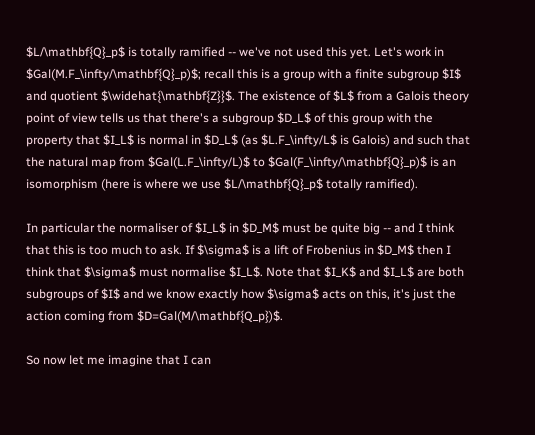$L/\mathbf{Q}_p$ is totally ramified -- we've not used this yet. Let's work in $Gal(M.F_\infty/\mathbf{Q}_p)$; recall this is a group with a finite subgroup $I$ and quotient $\widehat{\mathbf{Z}}$. The existence of $L$ from a Galois theory point of view tells us that there's a subgroup $D_L$ of this group with the property that $I_L$ is normal in $D_L$ (as $L.F_\infty/L$ is Galois) and such that the natural map from $Gal(L.F_\infty/L)$ to $Gal(F_\infty/\mathbf{Q}_p)$ is an isomorphism (here is where we use $L/\mathbf{Q}_p$ totally ramified).

In particular the normaliser of $I_L$ in $D_M$ must be quite big -- and I think that this is too much to ask. If $\sigma$ is a lift of Frobenius in $D_M$ then I think that $\sigma$ must normalise $I_L$. Note that $I_K$ and $I_L$ are both subgroups of $I$ and we know exactly how $\sigma$ acts on this, it's just the action coming from $D=Gal(M/\mathbf{Q_p})$.

So now let me imagine that I can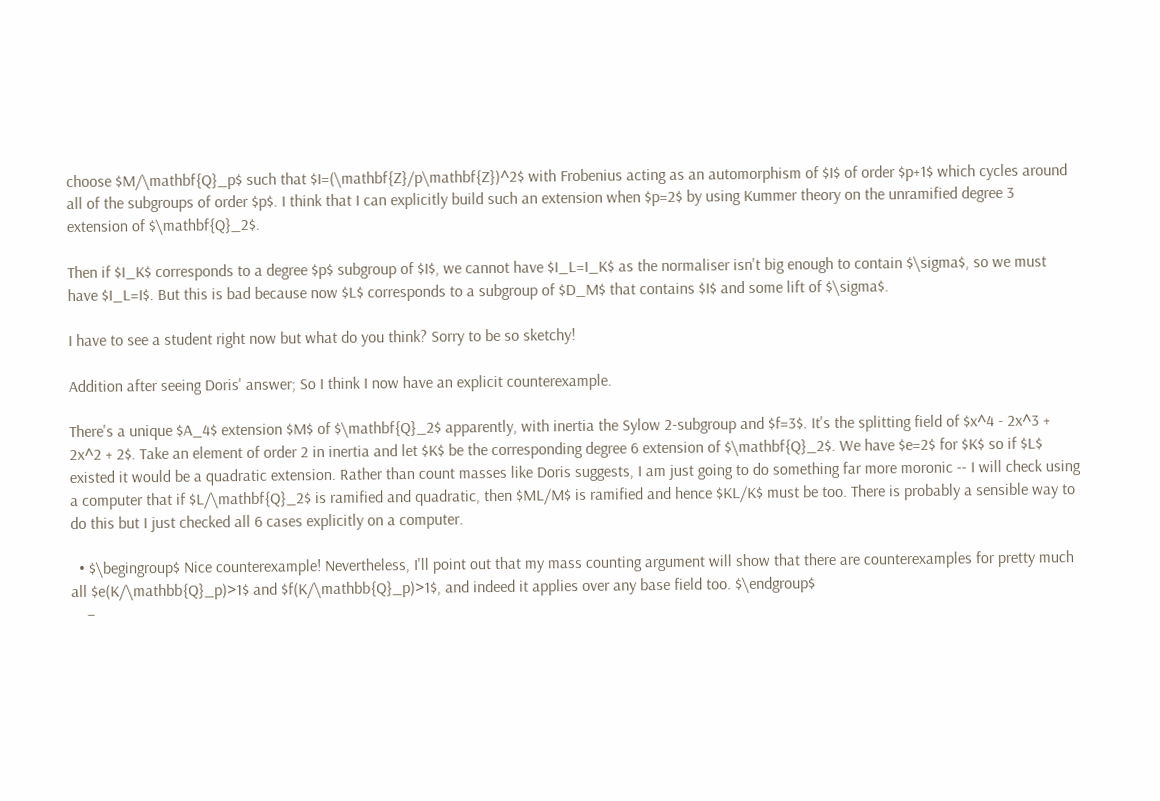choose $M/\mathbf{Q}_p$ such that $I=(\mathbf{Z}/p\mathbf{Z})^2$ with Frobenius acting as an automorphism of $I$ of order $p+1$ which cycles around all of the subgroups of order $p$. I think that I can explicitly build such an extension when $p=2$ by using Kummer theory on the unramified degree 3 extension of $\mathbf{Q}_2$.

Then if $I_K$ corresponds to a degree $p$ subgroup of $I$, we cannot have $I_L=I_K$ as the normaliser isn't big enough to contain $\sigma$, so we must have $I_L=I$. But this is bad because now $L$ corresponds to a subgroup of $D_M$ that contains $I$ and some lift of $\sigma$.

I have to see a student right now but what do you think? Sorry to be so sketchy!

Addition after seeing Doris' answer; So I think I now have an explicit counterexample.

There's a unique $A_4$ extension $M$ of $\mathbf{Q}_2$ apparently, with inertia the Sylow 2-subgroup and $f=3$. It's the splitting field of $x^4 - 2x^3 + 2x^2 + 2$. Take an element of order 2 in inertia and let $K$ be the corresponding degree 6 extension of $\mathbf{Q}_2$. We have $e=2$ for $K$ so if $L$ existed it would be a quadratic extension. Rather than count masses like Doris suggests, I am just going to do something far more moronic -- I will check using a computer that if $L/\mathbf{Q}_2$ is ramified and quadratic, then $ML/M$ is ramified and hence $KL/K$ must be too. There is probably a sensible way to do this but I just checked all 6 cases explicitly on a computer.

  • $\begingroup$ Nice counterexample! Nevertheless, I'll point out that my mass counting argument will show that there are counterexamples for pretty much all $e(K/\mathbb{Q}_p)>1$ and $f(K/\mathbb{Q}_p)>1$, and indeed it applies over any base field too. $\endgroup$
    –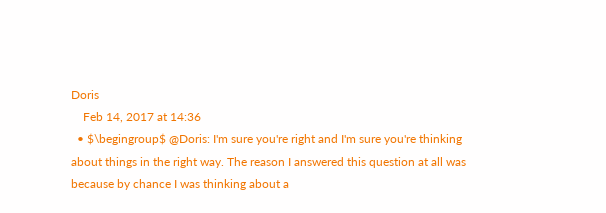Doris
    Feb 14, 2017 at 14:36
  • $\begingroup$ @Doris: I'm sure you're right and I'm sure you're thinking about things in the right way. The reason I answered this question at all was because by chance I was thinking about a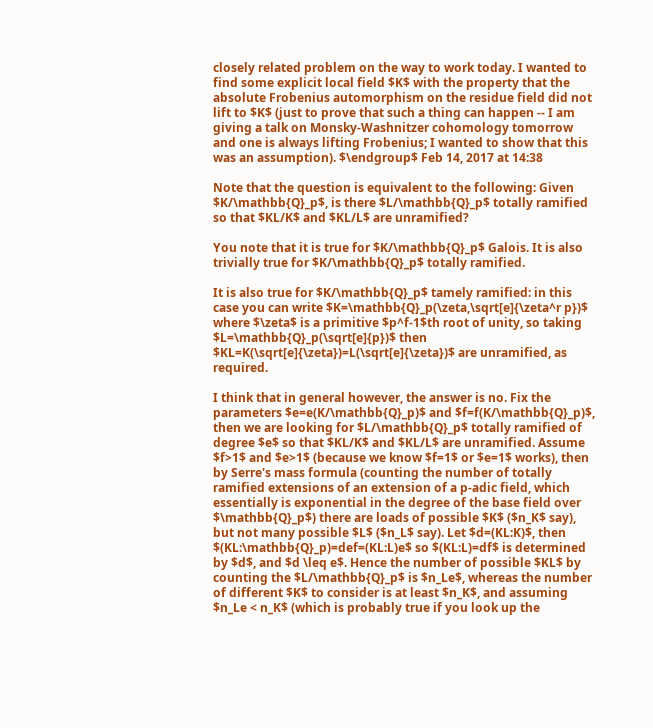closely related problem on the way to work today. I wanted to find some explicit local field $K$ with the property that the absolute Frobenius automorphism on the residue field did not lift to $K$ (just to prove that such a thing can happen -- I am giving a talk on Monsky-Washnitzer cohomology tomorrow and one is always lifting Frobenius; I wanted to show that this was an assumption). $\endgroup$ Feb 14, 2017 at 14:38

Note that the question is equivalent to the following: Given $K/\mathbb{Q}_p$, is there $L/\mathbb{Q}_p$ totally ramified so that $KL/K$ and $KL/L$ are unramified?

You note that it is true for $K/\mathbb{Q}_p$ Galois. It is also trivially true for $K/\mathbb{Q}_p$ totally ramified.

It is also true for $K/\mathbb{Q}_p$ tamely ramified: in this case you can write $K=\mathbb{Q}_p(\zeta,\sqrt[e]{\zeta^r p})$ where $\zeta$ is a primitive $p^f-1$th root of unity, so taking $L=\mathbb{Q}_p(\sqrt[e]{p})$ then $KL=K(\sqrt[e]{\zeta})=L(\sqrt[e]{\zeta})$ are unramified, as required.

I think that in general however, the answer is no. Fix the parameters $e=e(K/\mathbb{Q}_p)$ and $f=f(K/\mathbb{Q}_p)$, then we are looking for $L/\mathbb{Q}_p$ totally ramified of degree $e$ so that $KL/K$ and $KL/L$ are unramified. Assume $f>1$ and $e>1$ (because we know $f=1$ or $e=1$ works), then by Serre's mass formula (counting the number of totally ramified extensions of an extension of a p-adic field, which essentially is exponential in the degree of the base field over $\mathbb{Q}_p$) there are loads of possible $K$ ($n_K$ say), but not many possible $L$ ($n_L$ say). Let $d=(KL:K)$, then $(KL:\mathbb{Q}_p)=def=(KL:L)e$ so $(KL:L)=df$ is determined by $d$, and $d \leq e$. Hence the number of possible $KL$ by counting the $L/\mathbb{Q}_p$ is $n_Le$, whereas the number of different $K$ to consider is at least $n_K$, and assuming $n_Le < n_K$ (which is probably true if you look up the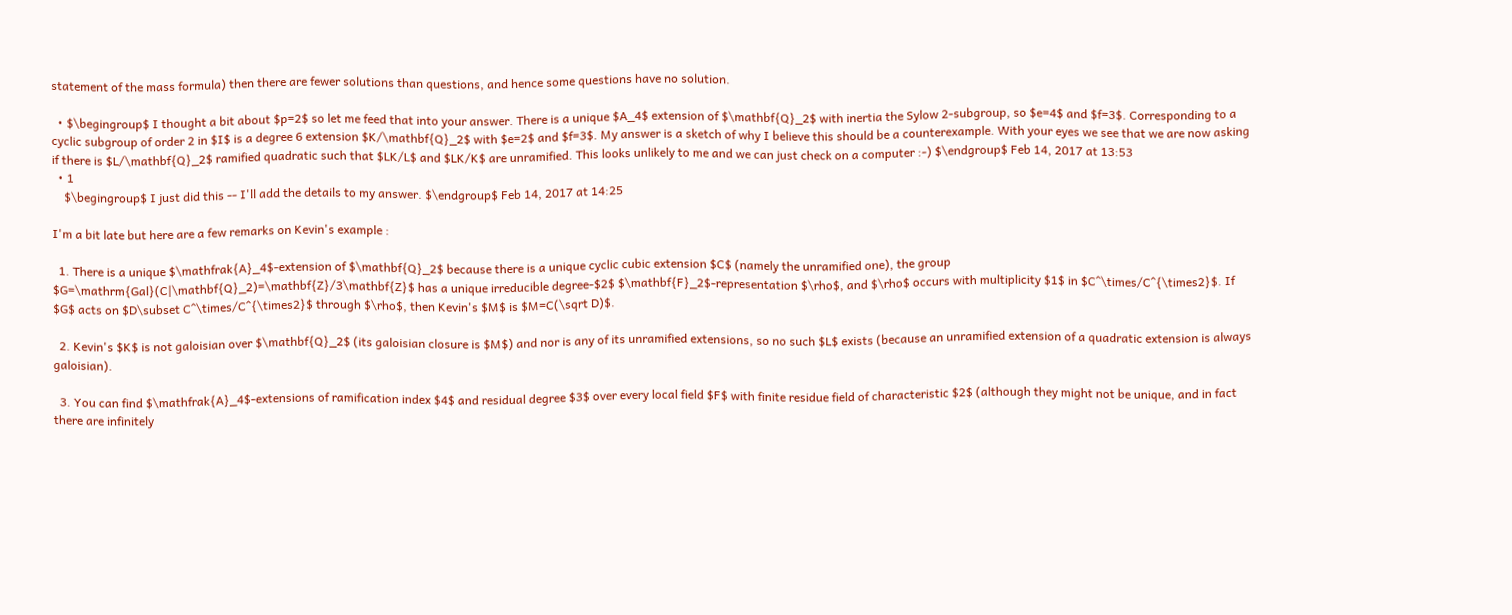statement of the mass formula) then there are fewer solutions than questions, and hence some questions have no solution.

  • $\begingroup$ I thought a bit about $p=2$ so let me feed that into your answer. There is a unique $A_4$ extension of $\mathbf{Q}_2$ with inertia the Sylow 2-subgroup, so $e=4$ and $f=3$. Corresponding to a cyclic subgroup of order 2 in $I$ is a degree 6 extension $K/\mathbf{Q}_2$ with $e=2$ and $f=3$. My answer is a sketch of why I believe this should be a counterexample. With your eyes we see that we are now asking if there is $L/\mathbf{Q}_2$ ramified quadratic such that $LK/L$ and $LK/K$ are unramified. This looks unlikely to me and we can just check on a computer :-) $\endgroup$ Feb 14, 2017 at 13:53
  • 1
    $\begingroup$ I just did this -- I'll add the details to my answer. $\endgroup$ Feb 14, 2017 at 14:25

I'm a bit late but here are a few remarks on Kevin's example :

  1. There is a unique $\mathfrak{A}_4$-extension of $\mathbf{Q}_2$ because there is a unique cyclic cubic extension $C$ (namely the unramified one), the group $G=\mathrm{Gal}(C|\mathbf{Q}_2)=\mathbf{Z}/3\mathbf{Z}$ has a unique irreducible degree-$2$ $\mathbf{F}_2$-representation $\rho$, and $\rho$ occurs with multiplicity $1$ in $C^\times/C^{\times2}$. If $G$ acts on $D\subset C^\times/C^{\times2}$ through $\rho$, then Kevin's $M$ is $M=C(\sqrt D)$.

  2. Kevin's $K$ is not galoisian over $\mathbf{Q}_2$ (its galoisian closure is $M$) and nor is any of its unramified extensions, so no such $L$ exists (because an unramified extension of a quadratic extension is always galoisian).

  3. You can find $\mathfrak{A}_4$-extensions of ramification index $4$ and residual degree $3$ over every local field $F$ with finite residue field of characteristic $2$ (although they might not be unique, and in fact there are infinitely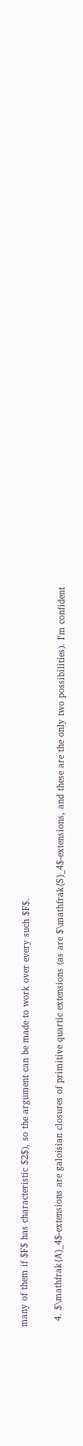many of them if $F$ has characteristic $2$), so the argument can be made to work over every such $F$.

  4. $\mathfrak{A}_4$-extensions are galoisian closures of primitive quartic extensions (as are $\mathfrak{S}_4$-extensions, and these are the only two possibilities). I'm confident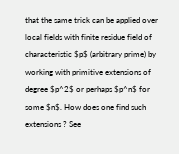that the same trick can be applied over local fields with finite residue field of characteristic $p$ (arbitrary prime) by working with primitive extensions of degree $p^2$ or perhaps $p^n$ for some $n$. How does one find such extensions ? See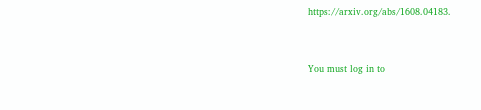https://arxiv.org/abs/1608.04183.


You must log in to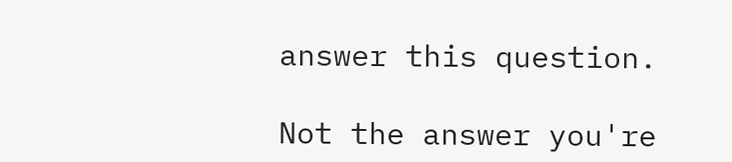answer this question.

Not the answer you're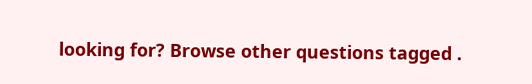looking for? Browse other questions tagged .